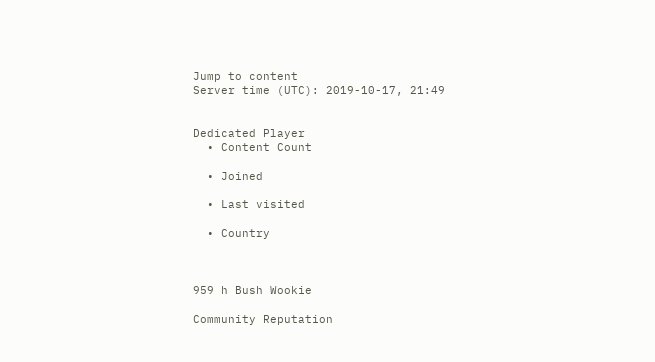Jump to content
Server time (UTC): 2019-10-17, 21:49


Dedicated Player
  • Content Count

  • Joined

  • Last visited

  • Country



959 h Bush Wookie

Community Reputation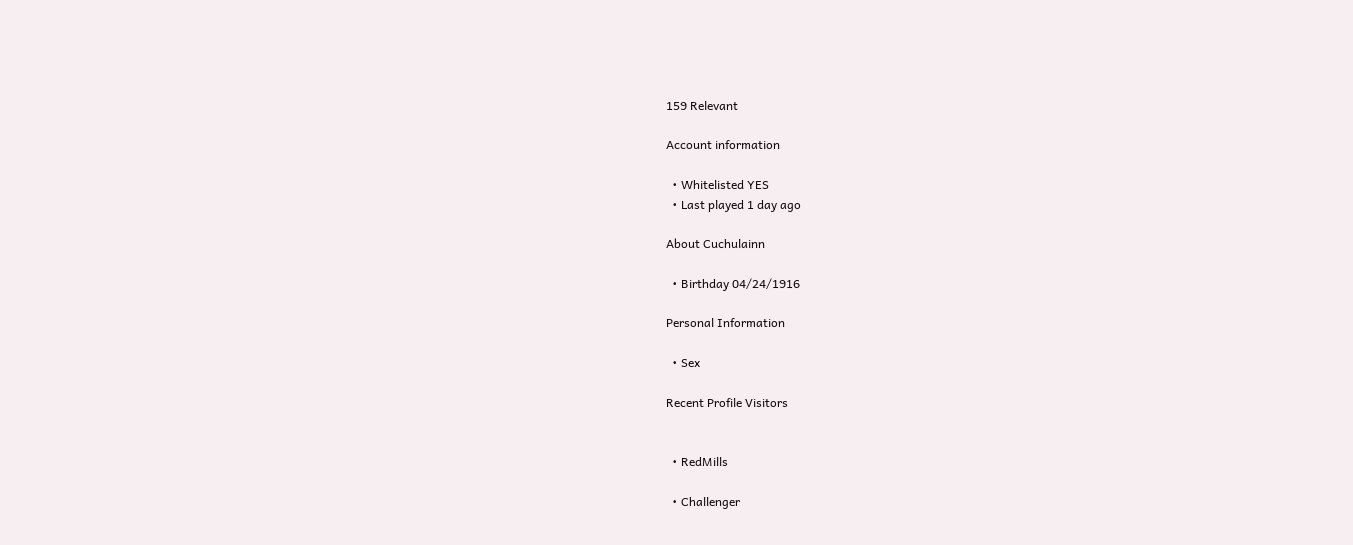159 Relevant

Account information

  • Whitelisted YES
  • Last played 1 day ago

About Cuchulainn

  • Birthday 04/24/1916

Personal Information

  • Sex

Recent Profile Visitors


  • RedMills

  • Challenger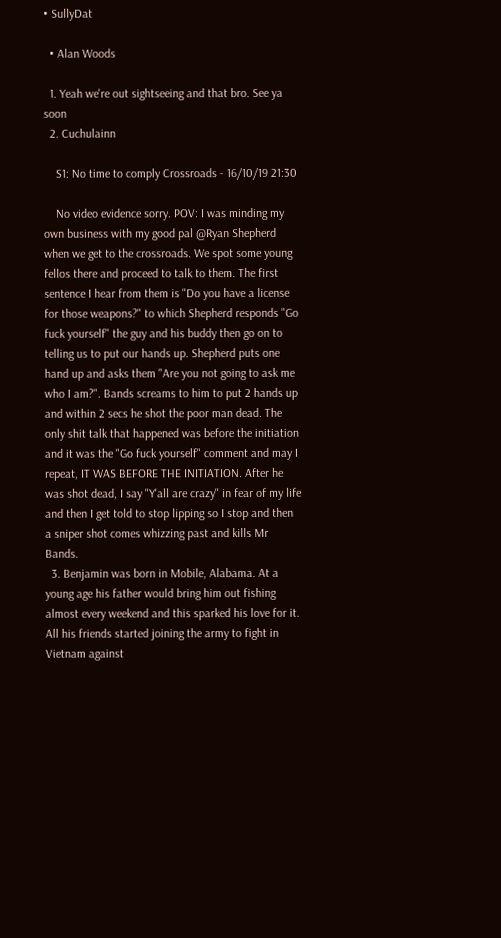• SullyDat

  • Alan Woods

  1. Yeah we're out sightseeing and that bro. See ya soon
  2. Cuchulainn

    S1: No time to comply Crossroads - 16/10/19 21:30

    No video evidence sorry. POV: I was minding my own business with my good pal @Ryan Shepherd when we get to the crossroads. We spot some young fellos there and proceed to talk to them. The first sentence I hear from them is "Do you have a license for those weapons?" to which Shepherd responds "Go fuck yourself" the guy and his buddy then go on to telling us to put our hands up. Shepherd puts one hand up and asks them "Are you not going to ask me who I am?". Bands screams to him to put 2 hands up and within 2 secs he shot the poor man dead. The only shit talk that happened was before the initiation and it was the "Go fuck yourself" comment and may I repeat, IT WAS BEFORE THE INITIATION. After he was shot dead, I say "Y'all are crazy" in fear of my life and then I get told to stop lipping so I stop and then a sniper shot comes whizzing past and kills Mr Bands.
  3. Benjamin was born in Mobile, Alabama. At a young age his father would bring him out fishing almost every weekend and this sparked his love for it. All his friends started joining the army to fight in Vietnam against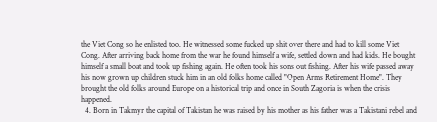the Viet Cong so he enlisted too. He witnessed some fucked up shit over there and had to kill some Viet Cong. After arriving back home from the war he found himself a wife, settled down and had kids. He bought himself a small boat and took up fishing again. He often took his sons out fishing. After his wife passed away his now grown up children stuck him in an old folks home called "Open Arms Retirement Home". They brought the old folks around Europe on a historical trip and once in South Zagoria is when the crisis happened.
  4. Born in Takmyr the capital of Takistan he was raised by his mother as his father was a Takistani rebel and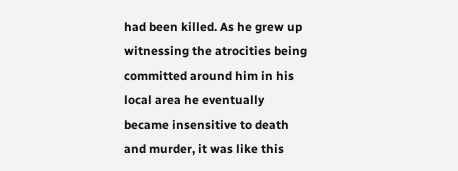had been killed. As he grew up witnessing the atrocities being committed around him in his local area he eventually became insensitive to death and murder, it was like this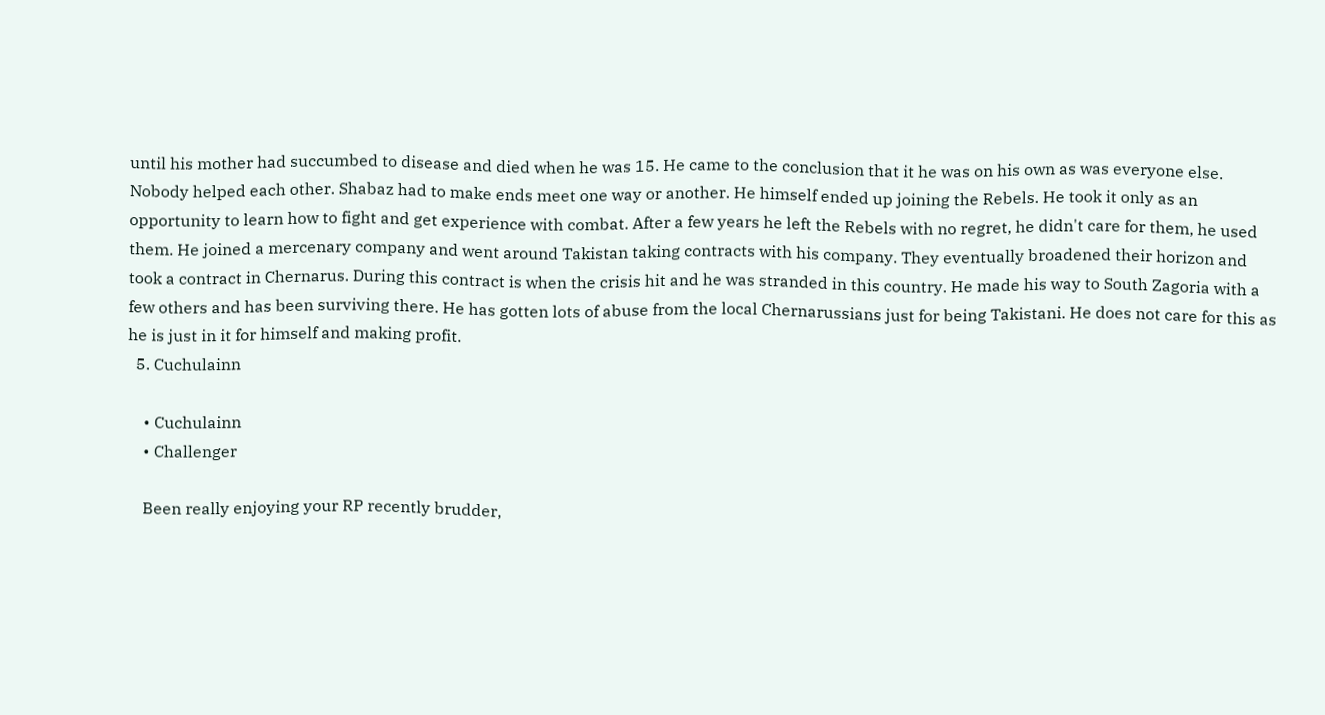until his mother had succumbed to disease and died when he was 15. He came to the conclusion that it he was on his own as was everyone else. Nobody helped each other. Shabaz had to make ends meet one way or another. He himself ended up joining the Rebels. He took it only as an opportunity to learn how to fight and get experience with combat. After a few years he left the Rebels with no regret, he didn't care for them, he used them. He joined a mercenary company and went around Takistan taking contracts with his company. They eventually broadened their horizon and took a contract in Chernarus. During this contract is when the crisis hit and he was stranded in this country. He made his way to South Zagoria with a few others and has been surviving there. He has gotten lots of abuse from the local Chernarussians just for being Takistani. He does not care for this as he is just in it for himself and making profit.
  5. Cuchulainn

    • Cuchulainn
    • Challenger

    Been really enjoying your RP recently brudder,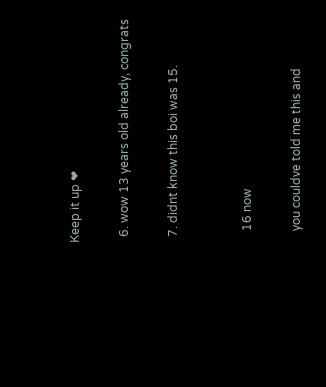Keep it up ❤

  6. wow 13 years old already, congrats

  7. didnt know this boi was 15.


    16 now

    you couldve told me this and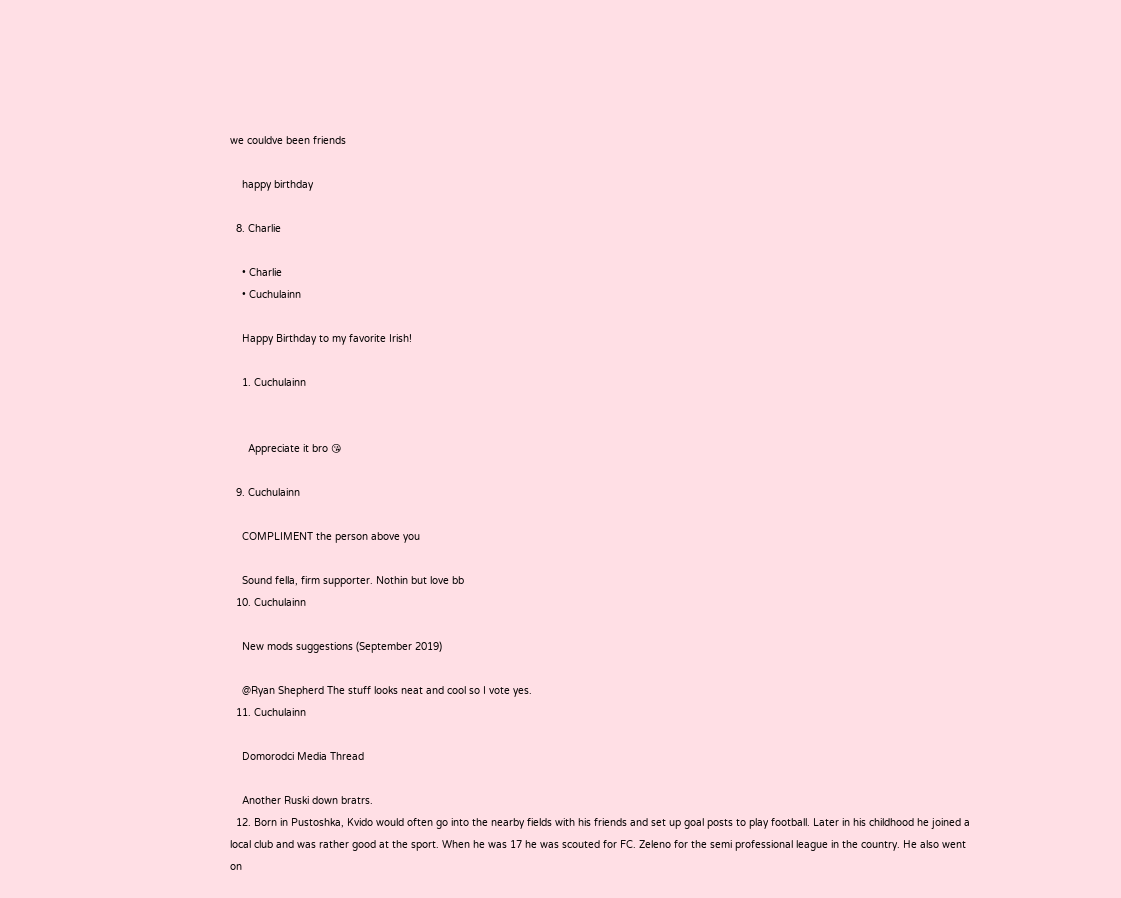we couldve been friends

    happy birthday

  8. Charlie

    • Charlie
    • Cuchulainn

    Happy Birthday to my favorite Irish!

    1. Cuchulainn


      Appreciate it bro 😘

  9. Cuchulainn

    COMPLIMENT the person above you

    Sound fella, firm supporter. Nothin but love bb
  10. Cuchulainn

    New mods suggestions (September 2019)

    @Ryan Shepherd The stuff looks neat and cool so I vote yes.
  11. Cuchulainn

    Domorodci Media Thread

    Another Ruski down bratrs.
  12. Born in Pustoshka, Kvido would often go into the nearby fields with his friends and set up goal posts to play football. Later in his childhood he joined a local club and was rather good at the sport. When he was 17 he was scouted for FC. Zeleno for the semi professional league in the country. He also went on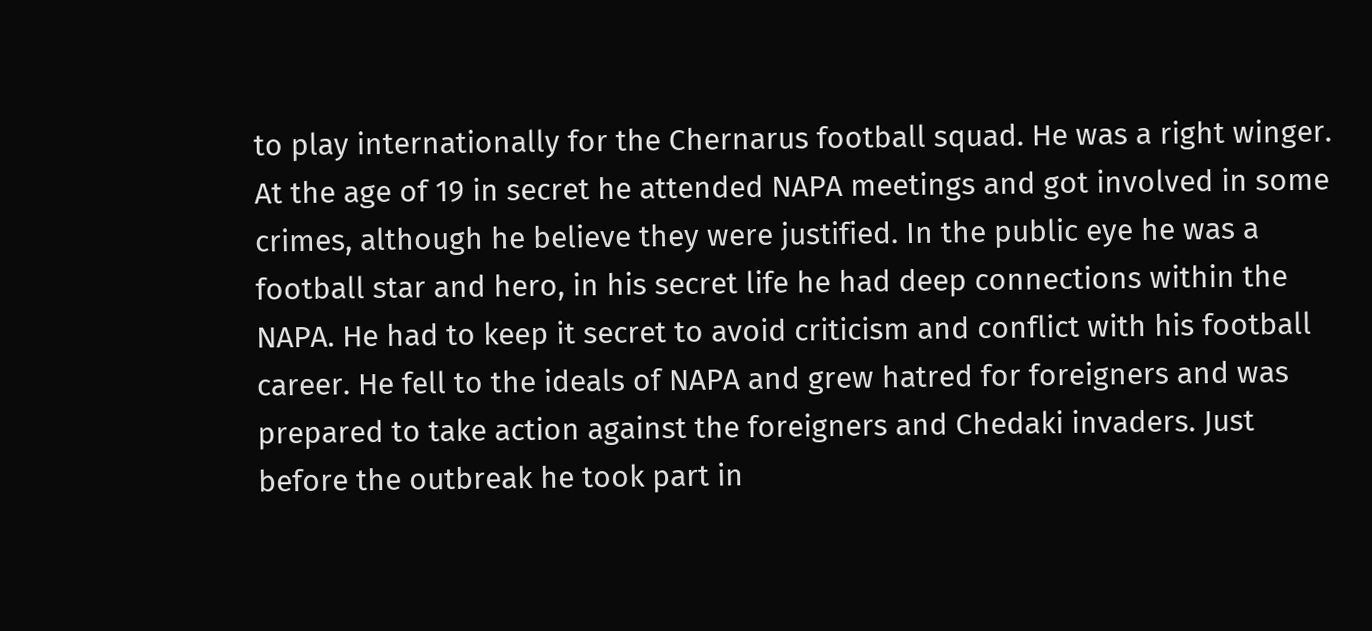to play internationally for the Chernarus football squad. He was a right winger. At the age of 19 in secret he attended NAPA meetings and got involved in some crimes, although he believe they were justified. In the public eye he was a football star and hero, in his secret life he had deep connections within the NAPA. He had to keep it secret to avoid criticism and conflict with his football career. He fell to the ideals of NAPA and grew hatred for foreigners and was prepared to take action against the foreigners and Chedaki invaders. Just before the outbreak he took part in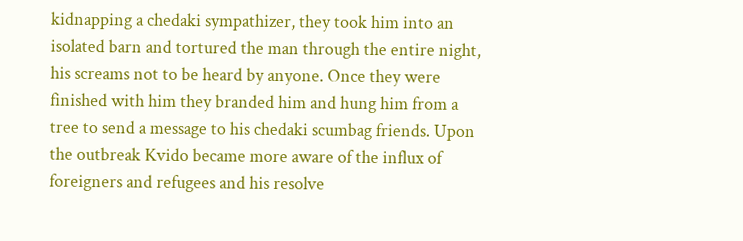kidnapping a chedaki sympathizer, they took him into an isolated barn and tortured the man through the entire night, his screams not to be heard by anyone. Once they were finished with him they branded him and hung him from a tree to send a message to his chedaki scumbag friends. Upon the outbreak Kvido became more aware of the influx of foreigners and refugees and his resolve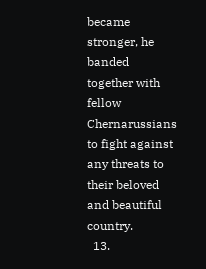became stronger, he banded together with fellow Chernarussians to fight against any threats to their beloved and beautiful country.
  13.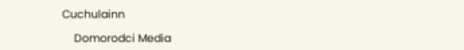Cuchulainn

    Domorodci Media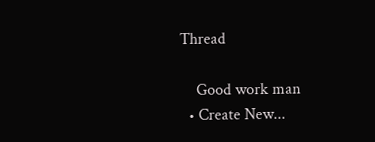Thread

    Good work man
  • Create New...